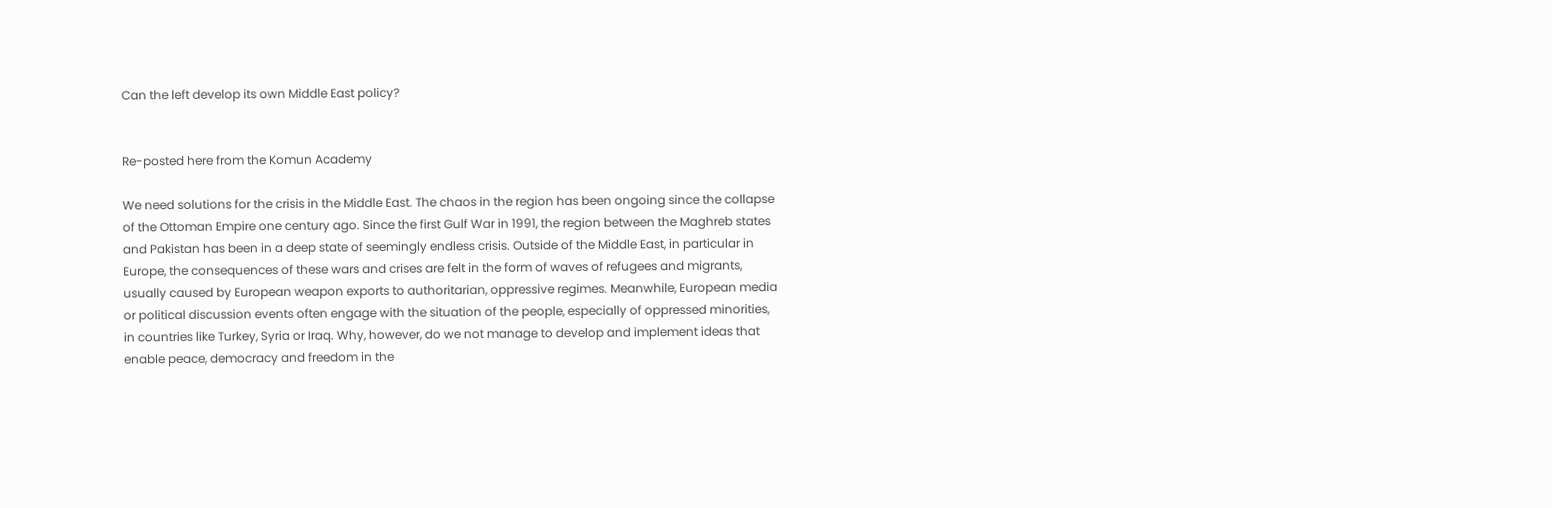Can the left develop its own Middle East policy?


Re-posted here from the Komun Academy

We need solutions for the crisis in the Middle East. The chaos in the region has been ongoing since the collapse of the Ottoman Empire one century ago. Since the first Gulf War in 1991, the region between the Maghreb states and Pakistan has been in a deep state of seemingly endless crisis. Outside of the Middle East, in particular in Europe, the consequences of these wars and crises are felt in the form of waves of refugees and migrants, usually caused by European weapon exports to authoritarian, oppressive regimes. Meanwhile, European media or political discussion events often engage with the situation of the people, especially of oppressed minorities, in countries like Turkey, Syria or Iraq. Why, however, do we not manage to develop and implement ideas that enable peace, democracy and freedom in the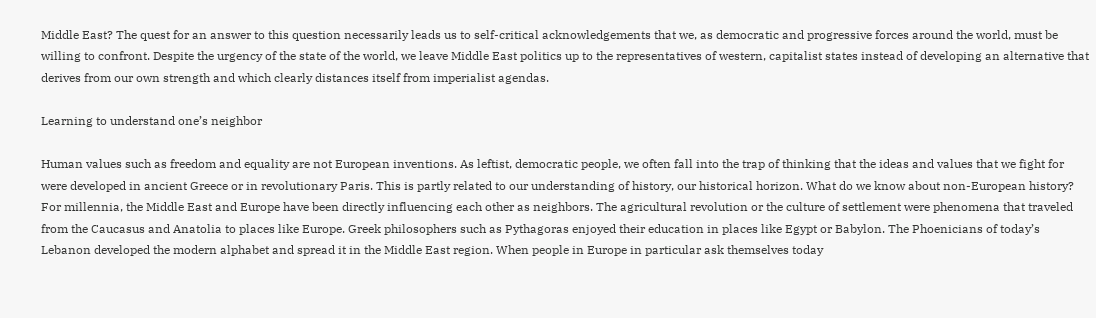Middle East? The quest for an answer to this question necessarily leads us to self-critical acknowledgements that we, as democratic and progressive forces around the world, must be willing to confront. Despite the urgency of the state of the world, we leave Middle East politics up to the representatives of western, capitalist states instead of developing an alternative that derives from our own strength and which clearly distances itself from imperialist agendas.

Learning to understand one’s neighbor

Human values such as freedom and equality are not European inventions. As leftist, democratic people, we often fall into the trap of thinking that the ideas and values that we fight for were developed in ancient Greece or in revolutionary Paris. This is partly related to our understanding of history, our historical horizon. What do we know about non-European history? For millennia, the Middle East and Europe have been directly influencing each other as neighbors. The agricultural revolution or the culture of settlement were phenomena that traveled from the Caucasus and Anatolia to places like Europe. Greek philosophers such as Pythagoras enjoyed their education in places like Egypt or Babylon. The Phoenicians of today’s Lebanon developed the modern alphabet and spread it in the Middle East region. When people in Europe in particular ask themselves today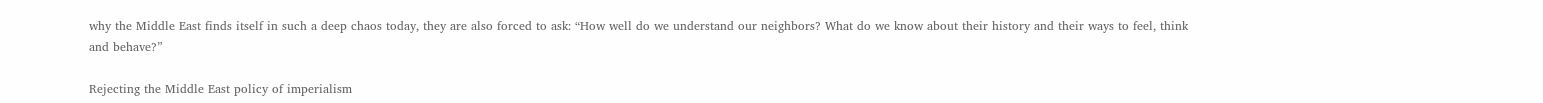why the Middle East finds itself in such a deep chaos today, they are also forced to ask: “How well do we understand our neighbors? What do we know about their history and their ways to feel, think and behave?”

Rejecting the Middle East policy of imperialism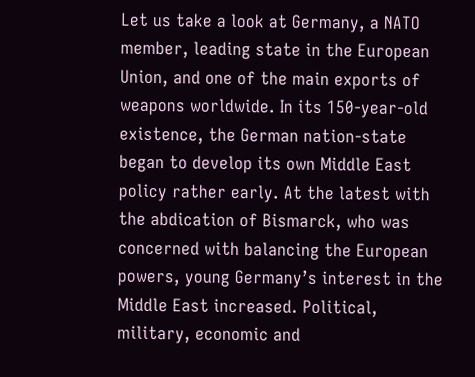Let us take a look at Germany, a NATO member, leading state in the European Union, and one of the main exports of weapons worldwide. In its 150-year-old existence, the German nation-state began to develop its own Middle East policy rather early. At the latest with the abdication of Bismarck, who was concerned with balancing the European powers, young Germany’s interest in the Middle East increased. Political, military, economic and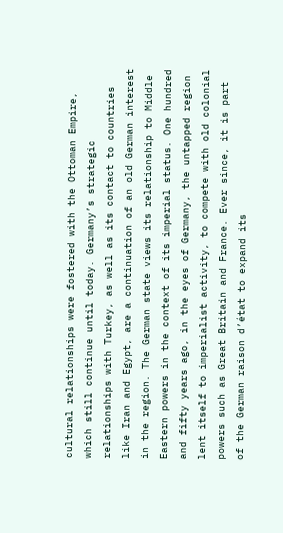cultural relationships were fostered with the Ottoman Empire, which still continue until today. Germany’s strategic relationships with Turkey, as well as its contact to countries like Iran and Egypt, are a continuation of an old German interest in the region. The German state views its relationship to Middle Eastern powers in the context of its imperial status. One hundred and fifty years ago, in the eyes of Germany, the untapped region lent itself to imperialist activity, to compete with old colonial powers such as Great Britain and France. Ever since, it is part of the German raison d’état to expand its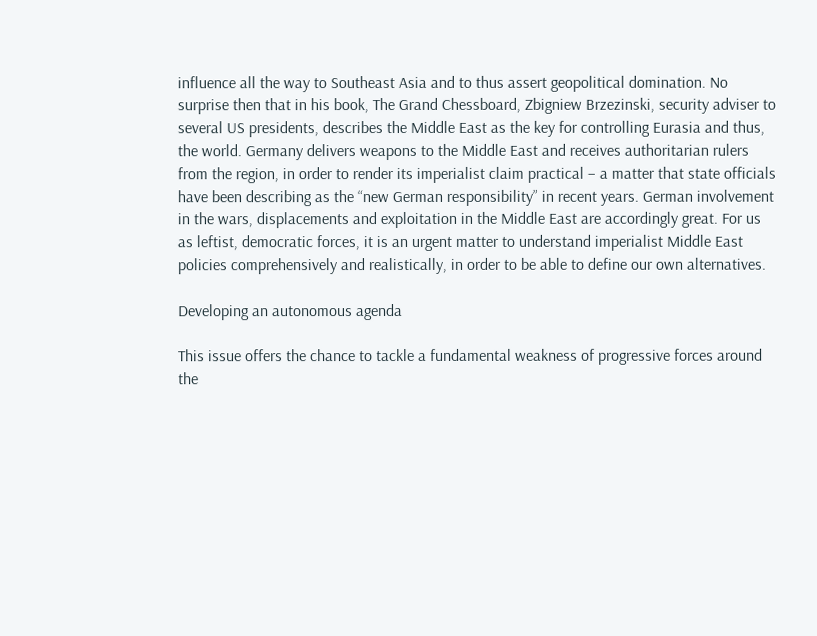influence all the way to Southeast Asia and to thus assert geopolitical domination. No surprise then that in his book, The Grand Chessboard, Zbigniew Brzezinski, security adviser to several US presidents, describes the Middle East as the key for controlling Eurasia and thus, the world. Germany delivers weapons to the Middle East and receives authoritarian rulers from the region, in order to render its imperialist claim practical – a matter that state officials have been describing as the “new German responsibility” in recent years. German involvement in the wars, displacements and exploitation in the Middle East are accordingly great. For us as leftist, democratic forces, it is an urgent matter to understand imperialist Middle East policies comprehensively and realistically, in order to be able to define our own alternatives.

Developing an autonomous agenda

This issue offers the chance to tackle a fundamental weakness of progressive forces around the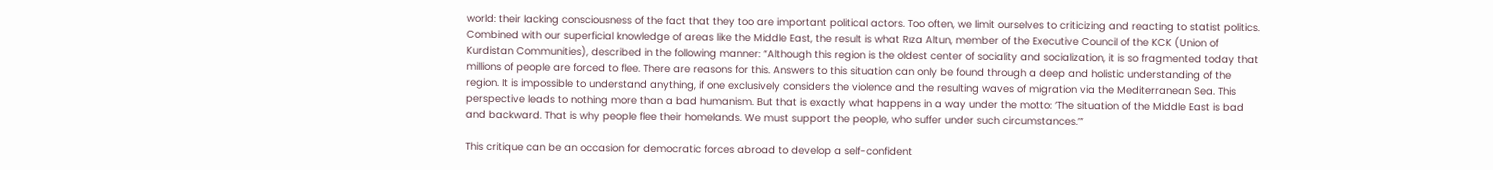world: their lacking consciousness of the fact that they too are important political actors. Too often, we limit ourselves to criticizing and reacting to statist politics. Combined with our superficial knowledge of areas like the Middle East, the result is what Rıza Altun, member of the Executive Council of the KCK (Union of Kurdistan Communities), described in the following manner: “Although this region is the oldest center of sociality and socialization, it is so fragmented today that millions of people are forced to flee. There are reasons for this. Answers to this situation can only be found through a deep and holistic understanding of the region. It is impossible to understand anything, if one exclusively considers the violence and the resulting waves of migration via the Mediterranean Sea. This perspective leads to nothing more than a bad humanism. But that is exactly what happens in a way under the motto: ‘The situation of the Middle East is bad and backward. That is why people flee their homelands. We must support the people, who suffer under such circumstances.’”

This critique can be an occasion for democratic forces abroad to develop a self-confident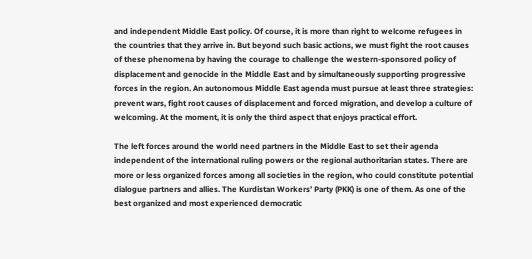and independent Middle East policy. Of course, it is more than right to welcome refugees in the countries that they arrive in. But beyond such basic actions, we must fight the root causes of these phenomena by having the courage to challenge the western-sponsored policy of displacement and genocide in the Middle East and by simultaneously supporting progressive forces in the region. An autonomous Middle East agenda must pursue at least three strategies: prevent wars, fight root causes of displacement and forced migration, and develop a culture of welcoming. At the moment, it is only the third aspect that enjoys practical effort.

The left forces around the world need partners in the Middle East to set their agenda independent of the international ruling powers or the regional authoritarian states. There are more or less organized forces among all societies in the region, who could constitute potential dialogue partners and allies. The Kurdistan Workers’ Party (PKK) is one of them. As one of the best organized and most experienced democratic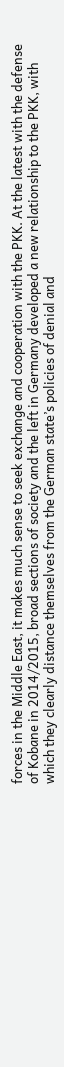forces in the Middle East, it makes much sense to seek exchange and cooperation with the PKK. At the latest with the defense of Kobane in 2014/2015, broad sections of society and the left in Germany developed a new relationship to the PKK, with which they clearly distance themselves from the German state’s policies of denial and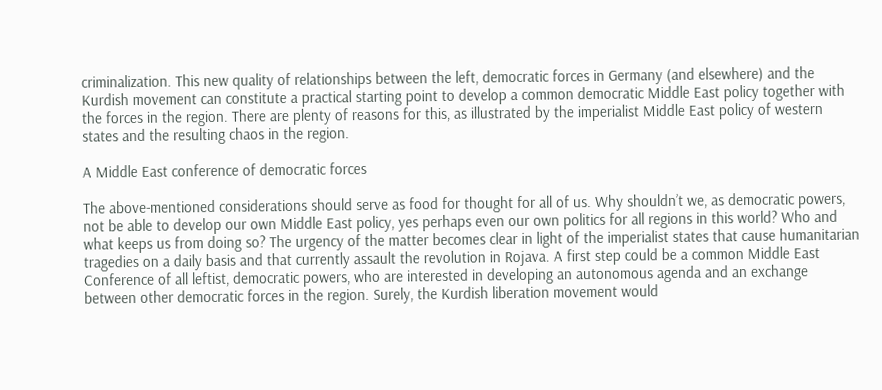criminalization. This new quality of relationships between the left, democratic forces in Germany (and elsewhere) and the Kurdish movement can constitute a practical starting point to develop a common democratic Middle East policy together with the forces in the region. There are plenty of reasons for this, as illustrated by the imperialist Middle East policy of western states and the resulting chaos in the region.

A Middle East conference of democratic forces

The above-mentioned considerations should serve as food for thought for all of us. Why shouldn’t we, as democratic powers, not be able to develop our own Middle East policy, yes perhaps even our own politics for all regions in this world? Who and what keeps us from doing so? The urgency of the matter becomes clear in light of the imperialist states that cause humanitarian tragedies on a daily basis and that currently assault the revolution in Rojava. A first step could be a common Middle East Conference of all leftist, democratic powers, who are interested in developing an autonomous agenda and an exchange between other democratic forces in the region. Surely, the Kurdish liberation movement would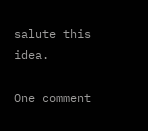salute this idea.

One comment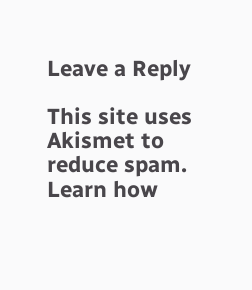Leave a Reply

This site uses Akismet to reduce spam. Learn how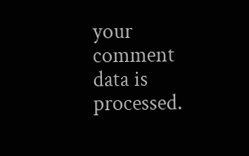your comment data is processed.